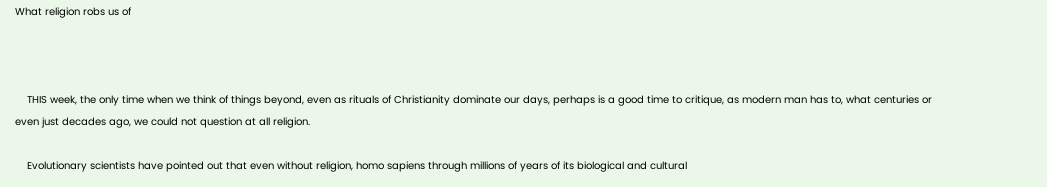What religion robs us of



    THIS week, the only time when we think of things beyond, even as rituals of Christianity dominate our days, perhaps is a good time to critique, as modern man has to, what centuries or even just decades ago, we could not question at all religion.

    Evolutionary scientists have pointed out that even without religion, homo sapiens through millions of years of its biological and cultural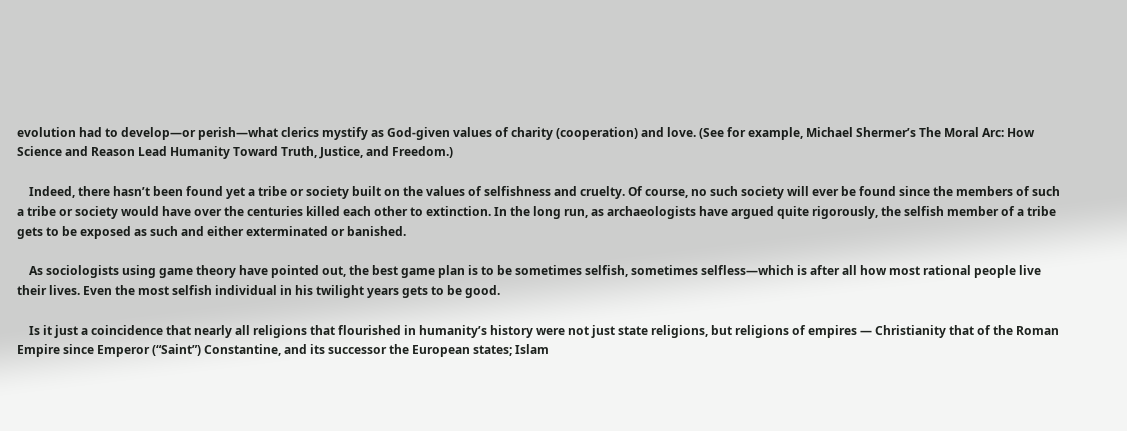evolution had to develop—or perish—what clerics mystify as God-given values of charity (cooperation) and love. (See for example, Michael Shermer’s The Moral Arc: How Science and Reason Lead Humanity Toward Truth, Justice, and Freedom.)

    Indeed, there hasn’t been found yet a tribe or society built on the values of selfishness and cruelty. Of course, no such society will ever be found since the members of such a tribe or society would have over the centuries killed each other to extinction. In the long run, as archaeologists have argued quite rigorously, the selfish member of a tribe gets to be exposed as such and either exterminated or banished.

    As sociologists using game theory have pointed out, the best game plan is to be sometimes selfish, sometimes selfless—which is after all how most rational people live their lives. Even the most selfish individual in his twilight years gets to be good.

    Is it just a coincidence that nearly all religions that flourished in humanity’s history were not just state religions, but religions of empires — Christianity that of the Roman Empire since Emperor (“Saint”) Constantine, and its successor the European states; Islam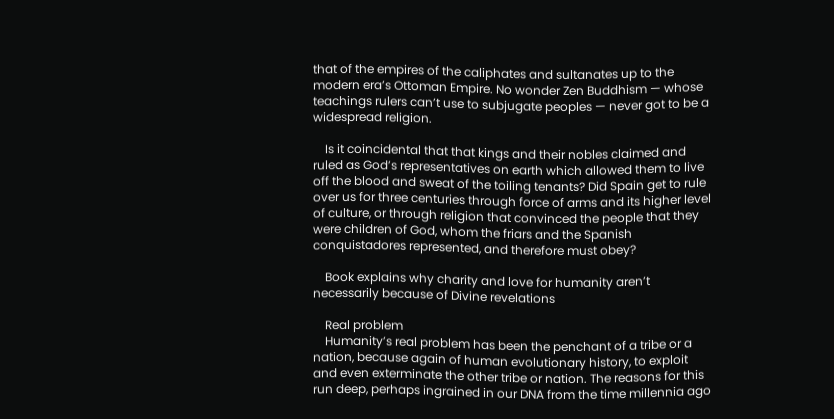that of the empires of the caliphates and sultanates up to the modern era’s Ottoman Empire. No wonder Zen Buddhism — whose teachings rulers can’t use to subjugate peoples — never got to be a widespread religion.

    Is it coincidental that that kings and their nobles claimed and ruled as God’s representatives on earth which allowed them to live off the blood and sweat of the toiling tenants? Did Spain get to rule over us for three centuries through force of arms and its higher level of culture, or through religion that convinced the people that they were children of God, whom the friars and the Spanish conquistadores represented, and therefore must obey?

    Book explains why charity and love for humanity aren’t necessarily because of Divine revelations

    Real problem
    Humanity’s real problem has been the penchant of a tribe or a nation, because again of human evolutionary history, to exploit and even exterminate the other tribe or nation. The reasons for this run deep, perhaps ingrained in our DNA from the time millennia ago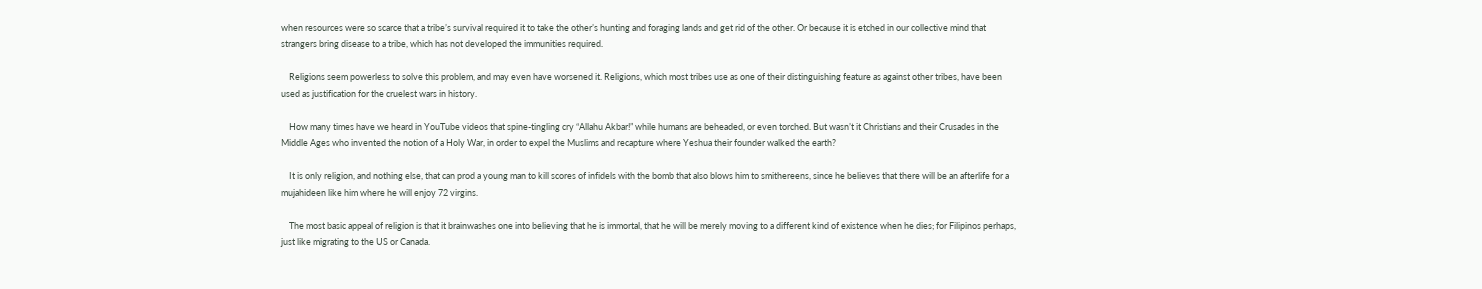when resources were so scarce that a tribe’s survival required it to take the other’s hunting and foraging lands and get rid of the other. Or because it is etched in our collective mind that strangers bring disease to a tribe, which has not developed the immunities required.

    Religions seem powerless to solve this problem, and may even have worsened it. Religions, which most tribes use as one of their distinguishing feature as against other tribes, have been used as justification for the cruelest wars in history.

    How many times have we heard in YouTube videos that spine-tingling cry “Allahu Akbar!” while humans are beheaded, or even torched. But wasn’t it Christians and their Crusades in the Middle Ages who invented the notion of a Holy War, in order to expel the Muslims and recapture where Yeshua their founder walked the earth?

    It is only religion, and nothing else, that can prod a young man to kill scores of infidels with the bomb that also blows him to smithereens, since he believes that there will be an afterlife for a mujahideen like him where he will enjoy 72 virgins.

    The most basic appeal of religion is that it brainwashes one into believing that he is immortal, that he will be merely moving to a different kind of existence when he dies; for Filipinos perhaps, just like migrating to the US or Canada.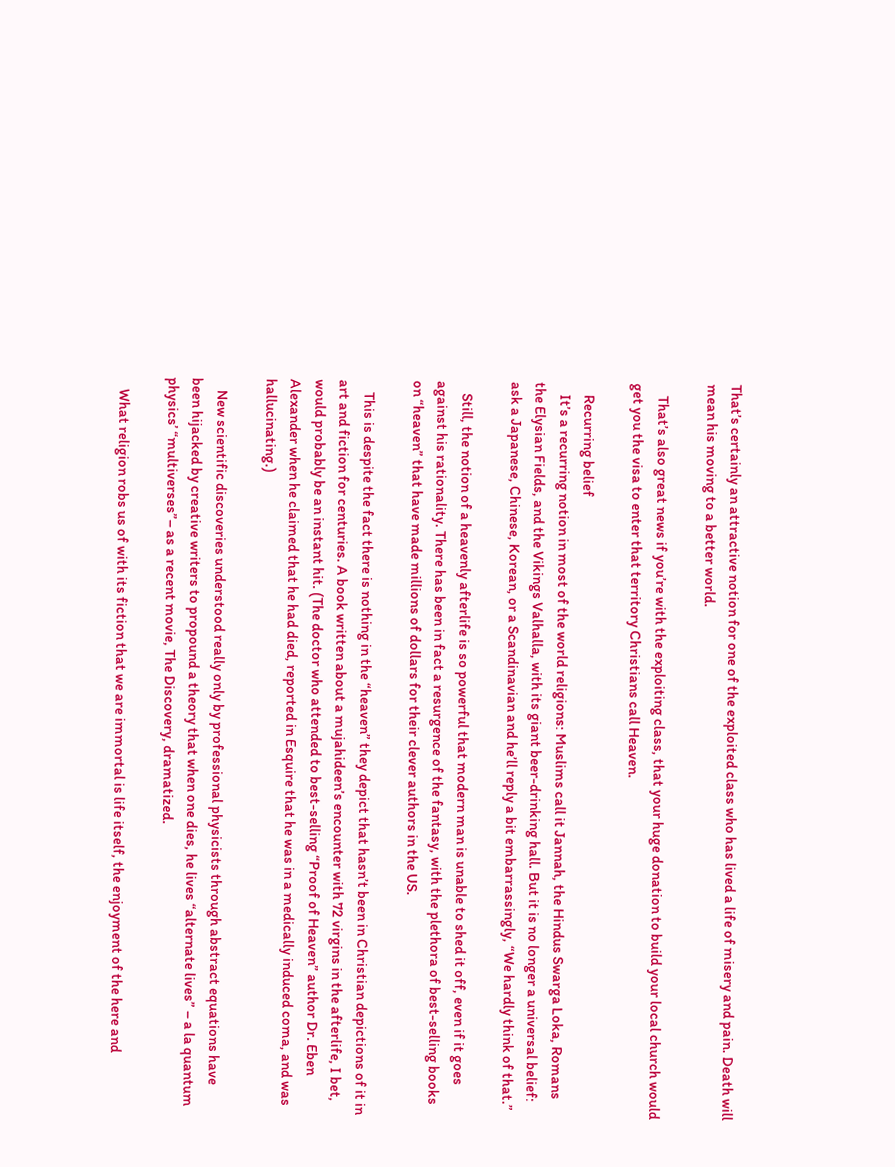That’s certainly an attractive notion for one of the exploited class who has lived a life of misery and pain. Death will mean his moving to a better world.

    That’s also great news if you’re with the exploiting class, that your huge donation to build your local church would get you the visa to enter that territory Christians call Heaven.

    Recurring belief
    It’s a recurring notion in most of the world religions: Muslims call it Jannah, the Hindus Swarga Loka, Romans the Elysian Fields, and the Vikings Valhalla, with its giant beer-drinking hall. But it is no longer a universal belief: ask a Japanese, Chinese, Korean, or a Scandinavian and he’ll reply a bit embarrassingly, “We hardly think of that.”

    Still, the notion of a heavenly afterlife is so powerful that modern man is unable to shed it off, even if it goes against his rationality. There has been in fact a resurgence of the fantasy, with the plethora of best-selling books on “heaven” that have made millions of dollars for their clever authors in the US.

    This is despite the fact there is nothing in the “heaven” they depict that hasn’t been in Christian depictions of it in art and fiction for centuries. A book written about a mujahideen’s encounter with 72 virgins in the afterlife, I bet, would probably be an instant hit. (The doctor who attended to best-selling “Proof of Heaven” author Dr. Eben Alexander when he claimed that he had died, reported in Esquire that he was in a medically induced coma, and was hallucinating.)

    New scientific discoveries understood really only by professional physicists through abstract equations have been hijacked by creative writers to propound a theory that when one dies, he lives “alternate lives” – a la quantum physics’ “multiverses”– as a recent movie, The Discovery, dramatized.

    What religion robs us of with its fiction that we are immortal is life itself, the enjoyment of the here and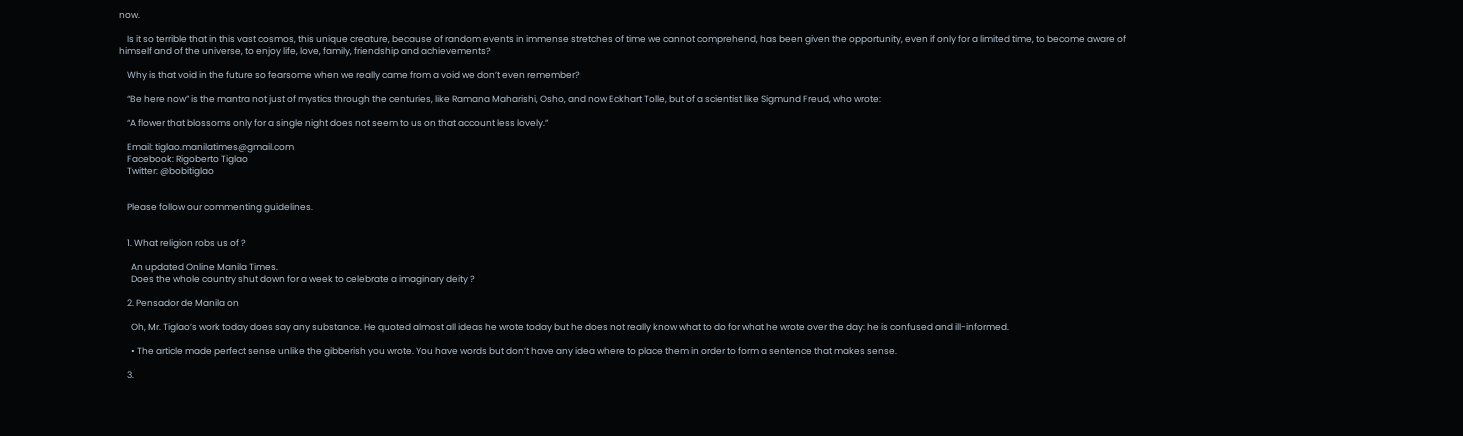now.

    Is it so terrible that in this vast cosmos, this unique creature, because of random events in immense stretches of time we cannot comprehend, has been given the opportunity, even if only for a limited time, to become aware of himself and of the universe, to enjoy life, love, family, friendship and achievements?

    Why is that void in the future so fearsome when we really came from a void we don’t even remember?

    “Be here now” is the mantra not just of mystics through the centuries, like Ramana Maharishi, Osho, and now Eckhart Tolle, but of a scientist like Sigmund Freud, who wrote:

    “A flower that blossoms only for a single night does not seem to us on that account less lovely.”

    Email: tiglao.manilatimes@gmail.com
    Facebook: Rigoberto Tiglao
    Twitter: @bobitiglao


    Please follow our commenting guidelines.


    1. What religion robs us of ?

      An updated Online Manila Times.
      Does the whole country shut down for a week to celebrate a imaginary deity ?

    2. Pensador de Manila on

      Oh, Mr. Tiglao’s work today does say any substance. He quoted almost all ideas he wrote today but he does not really know what to do for what he wrote over the day: he is confused and ill-informed.

      • The article made perfect sense unlike the gibberish you wrote. You have words but don’t have any idea where to place them in order to form a sentence that makes sense.

    3.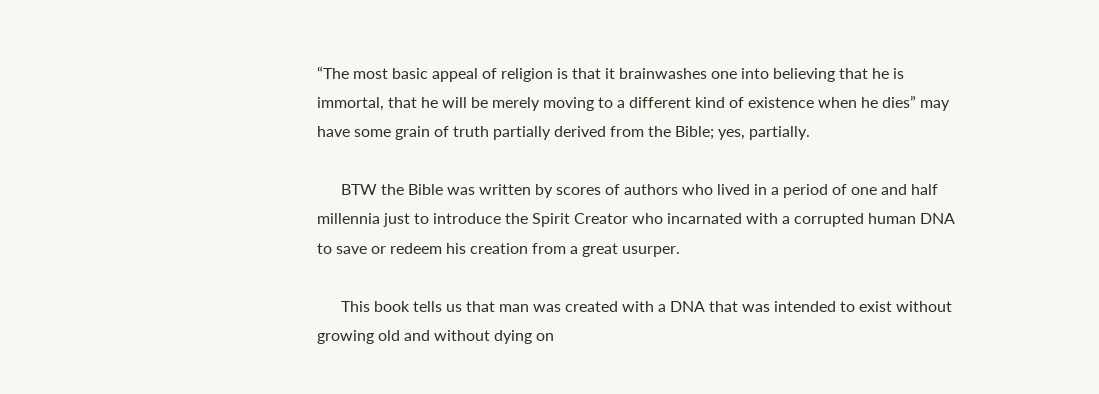“The most basic appeal of religion is that it brainwashes one into believing that he is immortal, that he will be merely moving to a different kind of existence when he dies” may have some grain of truth partially derived from the Bible; yes, partially.

      BTW the Bible was written by scores of authors who lived in a period of one and half millennia just to introduce the Spirit Creator who incarnated with a corrupted human DNA to save or redeem his creation from a great usurper.

      This book tells us that man was created with a DNA that was intended to exist without growing old and without dying on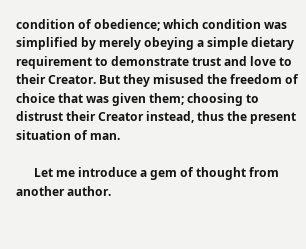condition of obedience; which condition was simplified by merely obeying a simple dietary requirement to demonstrate trust and love to their Creator. But they misused the freedom of choice that was given them; choosing to distrust their Creator instead, thus the present situation of man.

      Let me introduce a gem of thought from another author.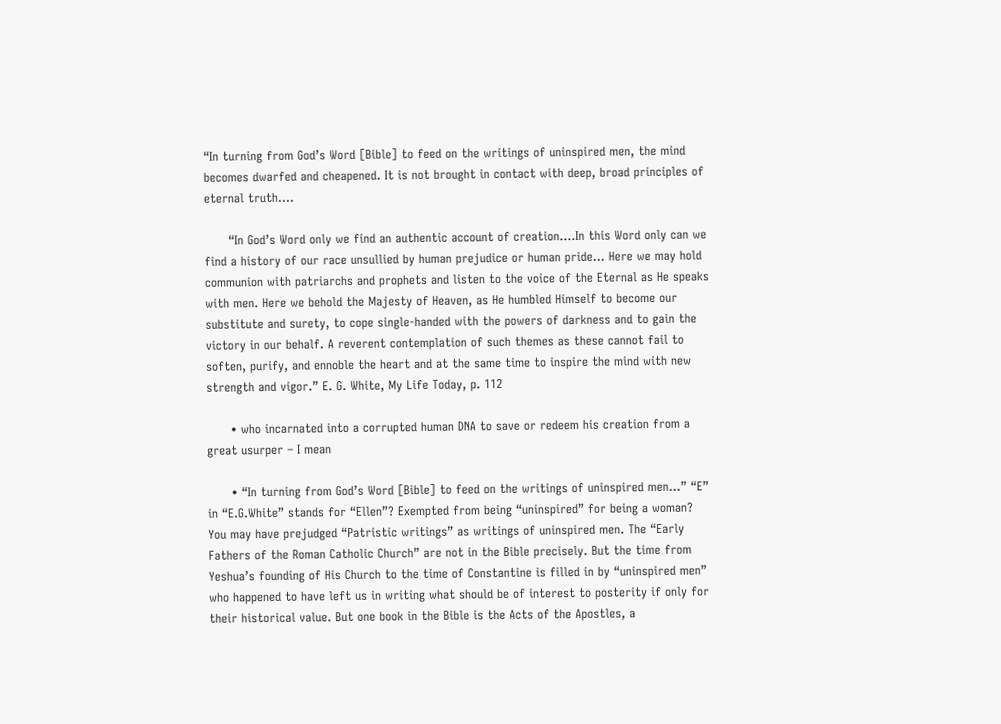“In turning from God’s Word [Bible] to feed on the writings of uninspired men, the mind becomes dwarfed and cheapened. It is not brought in contact with deep, broad principles of eternal truth….

      “In God’s Word only we find an authentic account of creation….In this Word only can we find a history of our race unsullied by human prejudice or human pride… Here we may hold communion with patriarchs and prophets and listen to the voice of the Eternal as He speaks with men. Here we behold the Majesty of Heaven, as He humbled Himself to become our substitute and surety, to cope single-handed with the powers of darkness and to gain the victory in our behalf. A reverent contemplation of such themes as these cannot fail to soften, purify, and ennoble the heart and at the same time to inspire the mind with new strength and vigor.” E. G. White, My Life Today, p. 112

      • who incarnated into a corrupted human DNA to save or redeem his creation from a great usurper – I mean

      • “In turning from God’s Word [Bible] to feed on the writings of uninspired men…” “E” in “E.G.White” stands for “Ellen”? Exempted from being “uninspired” for being a woman? You may have prejudged “Patristic writings” as writings of uninspired men. The “Early Fathers of the Roman Catholic Church” are not in the Bible precisely. But the time from Yeshua’s founding of His Church to the time of Constantine is filled in by “uninspired men” who happened to have left us in writing what should be of interest to posterity if only for their historical value. But one book in the Bible is the Acts of the Apostles, a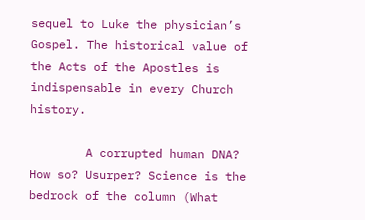sequel to Luke the physician’s Gospel. The historical value of the Acts of the Apostles is indispensable in every Church history.

        A corrupted human DNA? How so? Usurper? Science is the bedrock of the column (What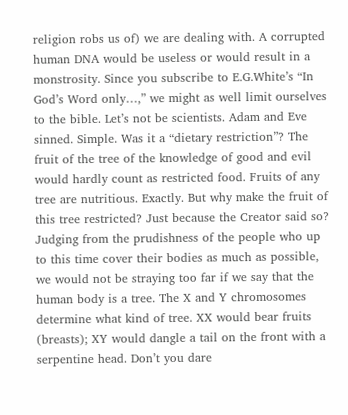religion robs us of) we are dealing with. A corrupted human DNA would be useless or would result in a monstrosity. Since you subscribe to E.G.White’s “In God’s Word only…,” we might as well limit ourselves to the bible. Let’s not be scientists. Adam and Eve sinned. Simple. Was it a “dietary restriction”? The fruit of the tree of the knowledge of good and evil would hardly count as restricted food. Fruits of any tree are nutritious. Exactly. But why make the fruit of this tree restricted? Just because the Creator said so? Judging from the prudishness of the people who up to this time cover their bodies as much as possible, we would not be straying too far if we say that the human body is a tree. The X and Y chromosomes determine what kind of tree. XX would bear fruits (breasts); XY would dangle a tail on the front with a serpentine head. Don’t you dare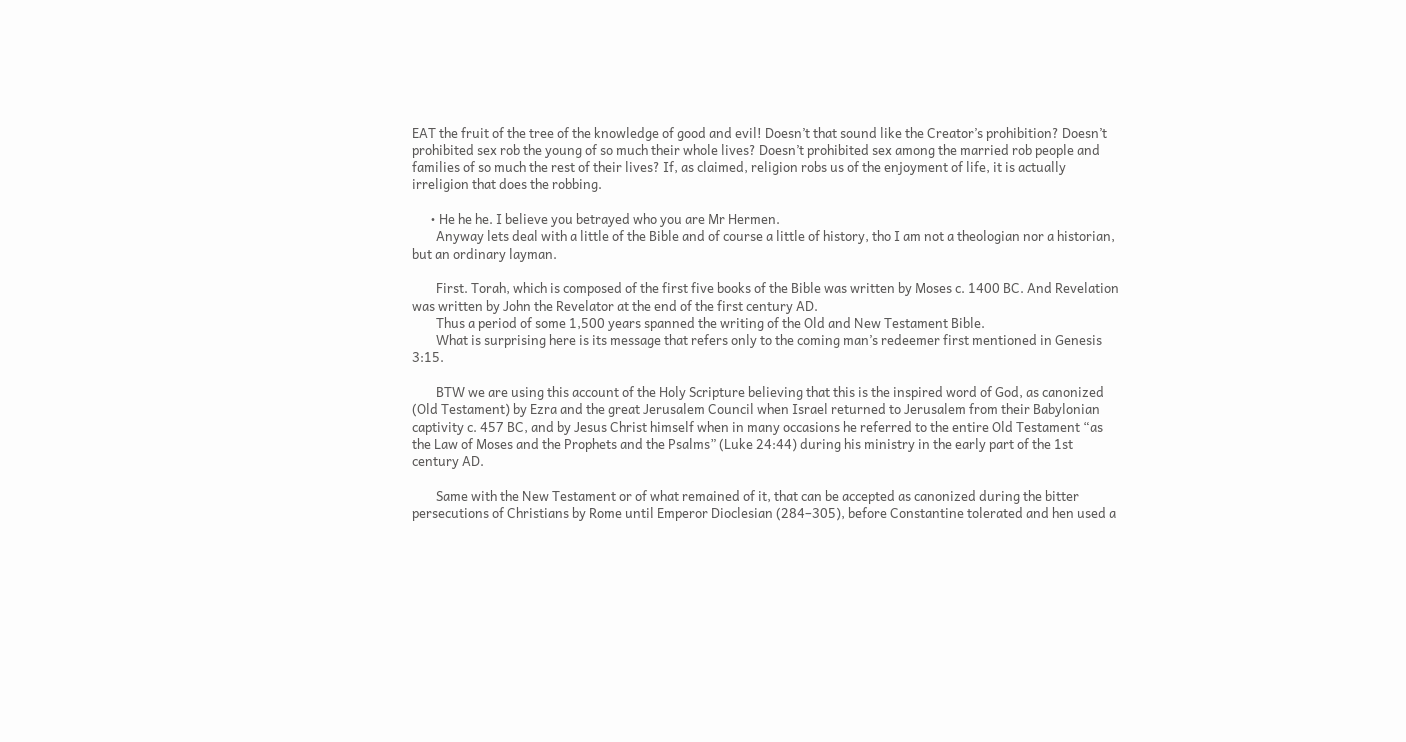EAT the fruit of the tree of the knowledge of good and evil! Doesn’t that sound like the Creator’s prohibition? Doesn’t prohibited sex rob the young of so much their whole lives? Doesn’t prohibited sex among the married rob people and families of so much the rest of their lives? If, as claimed, religion robs us of the enjoyment of life, it is actually irreligion that does the robbing.

      • He he he. I believe you betrayed who you are Mr Hermen.
        Anyway lets deal with a little of the Bible and of course a little of history, tho I am not a theologian nor a historian, but an ordinary layman.

        First. Torah, which is composed of the first five books of the Bible was written by Moses c. 1400 BC. And Revelation was written by John the Revelator at the end of the first century AD.
        Thus a period of some 1,500 years spanned the writing of the Old and New Testament Bible.
        What is surprising here is its message that refers only to the coming man’s redeemer first mentioned in Genesis 3:15.

        BTW we are using this account of the Holy Scripture believing that this is the inspired word of God, as canonized (Old Testament) by Ezra and the great Jerusalem Council when Israel returned to Jerusalem from their Babylonian captivity c. 457 BC, and by Jesus Christ himself when in many occasions he referred to the entire Old Testament “as the Law of Moses and the Prophets and the Psalms” (Luke 24:44) during his ministry in the early part of the 1st century AD.

        Same with the New Testament or of what remained of it, that can be accepted as canonized during the bitter persecutions of Christians by Rome until Emperor Dioclesian (284–305), before Constantine tolerated and hen used a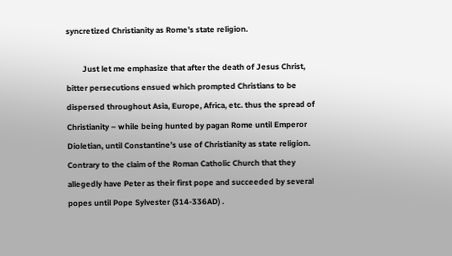syncretized Christianity as Rome’s state religion.

        Just let me emphasize that after the death of Jesus Christ, bitter persecutions ensued which prompted Christians to be dispersed throughout Asia, Europe, Africa, etc. thus the spread of Christianity – while being hunted by pagan Rome until Emperor Dioletian, until Constantine’s use of Christianity as state religion. Contrary to the claim of the Roman Catholic Church that they allegedly have Peter as their first pope and succeeded by several popes until Pope Sylvester (314-336AD) .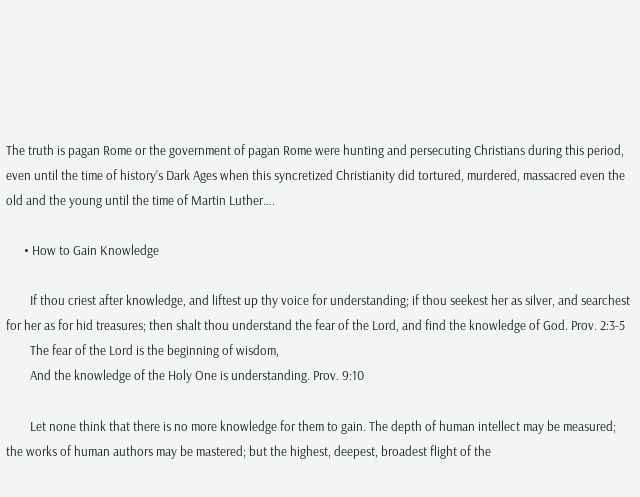The truth is pagan Rome or the government of pagan Rome were hunting and persecuting Christians during this period, even until the time of history’s Dark Ages when this syncretized Christianity did tortured, murdered, massacred even the old and the young until the time of Martin Luther….

      • How to Gain Knowledge

        If thou criest after knowledge, and liftest up thy voice for understanding; if thou seekest her as silver, and searchest for her as for hid treasures; then shalt thou understand the fear of the Lord, and find the knowledge of God. Prov. 2:3-5
        The fear of the Lord is the beginning of wisdom,
        And the knowledge of the Holy One is understanding. Prov. 9:10

        Let none think that there is no more knowledge for them to gain. The depth of human intellect may be measured; the works of human authors may be mastered; but the highest, deepest, broadest flight of the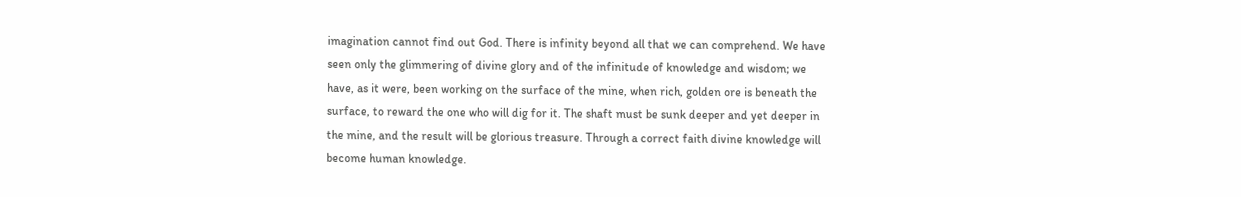imagination cannot find out God. There is infinity beyond all that we can comprehend. We have seen only the glimmering of divine glory and of the infinitude of knowledge and wisdom; we have, as it were, been working on the surface of the mine, when rich, golden ore is beneath the surface, to reward the one who will dig for it. The shaft must be sunk deeper and yet deeper in the mine, and the result will be glorious treasure. Through a correct faith divine knowledge will become human knowledge.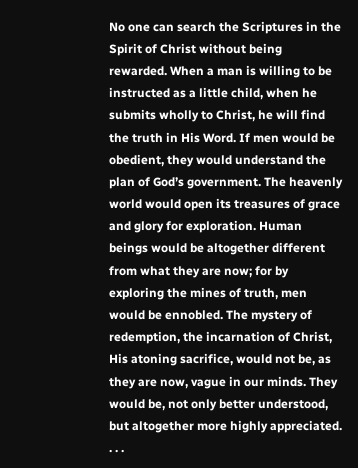No one can search the Scriptures in the Spirit of Christ without being rewarded. When a man is willing to be instructed as a little child, when he submits wholly to Christ, he will find the truth in His Word. If men would be obedient, they would understand the plan of God’s government. The heavenly world would open its treasures of grace and glory for exploration. Human beings would be altogether different from what they are now; for by exploring the mines of truth, men would be ennobled. The mystery of redemption, the incarnation of Christ, His atoning sacrifice, would not be, as they are now, vague in our minds. They would be, not only better understood, but altogether more highly appreciated. . . .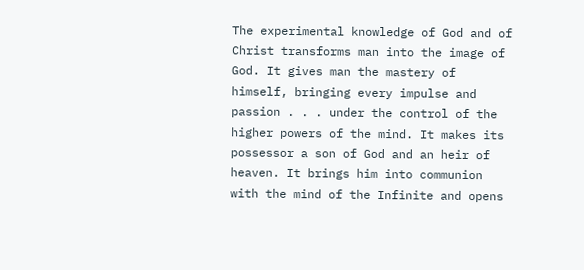The experimental knowledge of God and of Christ transforms man into the image of God. It gives man the mastery of himself, bringing every impulse and passion . . . under the control of the higher powers of the mind. It makes its possessor a son of God and an heir of heaven. It brings him into communion with the mind of the Infinite and opens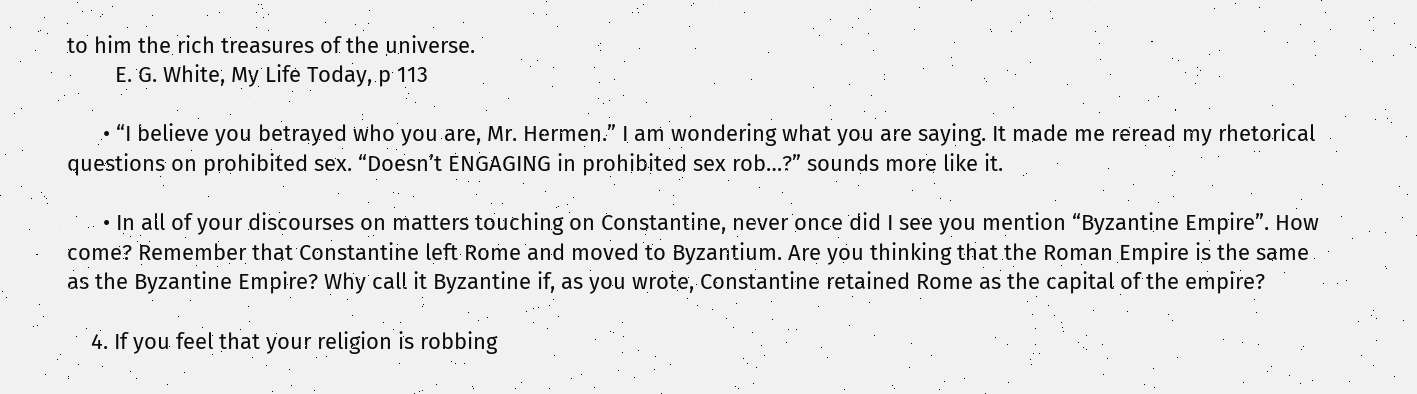to him the rich treasures of the universe.
        E. G. White, My Life Today, p 113

      • “I believe you betrayed who you are, Mr. Hermen.” I am wondering what you are saying. It made me reread my rhetorical questions on prohibited sex. “Doesn’t ENGAGING in prohibited sex rob…?” sounds more like it.

      • In all of your discourses on matters touching on Constantine, never once did I see you mention “Byzantine Empire”. How come? Remember that Constantine left Rome and moved to Byzantium. Are you thinking that the Roman Empire is the same as the Byzantine Empire? Why call it Byzantine if, as you wrote, Constantine retained Rome as the capital of the empire?

    4. If you feel that your religion is robbing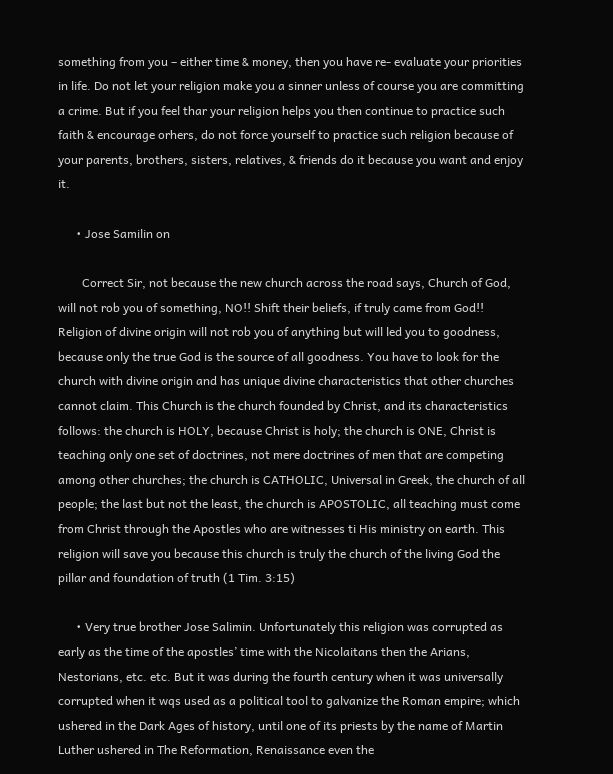something from you – either time & money, then you have re- evaluate your priorities in life. Do not let your religion make you a sinner unless of course you are committing a crime. But if you feel thar your religion helps you then continue to practice such faith & encourage orhers, do not force yourself to practice such religion because of your parents, brothers, sisters, relatives, & friends do it because you want and enjoy it.

      • Jose Samilin on

        Correct Sir, not because the new church across the road says, Church of God, will not rob you of something, NO!! Shift their beliefs, if truly came from God!! Religion of divine origin will not rob you of anything but will led you to goodness, because only the true God is the source of all goodness. You have to look for the church with divine origin and has unique divine characteristics that other churches cannot claim. This Church is the church founded by Christ, and its characteristics follows: the church is HOLY, because Christ is holy; the church is ONE, Christ is teaching only one set of doctrines, not mere doctrines of men that are competing among other churches; the church is CATHOLIC, Universal in Greek, the church of all people; the last but not the least, the church is APOSTOLIC, all teaching must come from Christ through the Apostles who are witnesses ti His ministry on earth. This religion will save you because this church is truly the church of the living God the pillar and foundation of truth (1 Tim. 3:15)

      • Very true brother Jose Salimin. Unfortunately this religion was corrupted as early as the time of the apostles’ time with the Nicolaitans then the Arians, Nestorians, etc. etc. But it was during the fourth century when it was universally corrupted when it wqs used as a political tool to galvanize the Roman empire; which ushered in the Dark Ages of history, until one of its priests by the name of Martin Luther ushered in The Reformation, Renaissance even the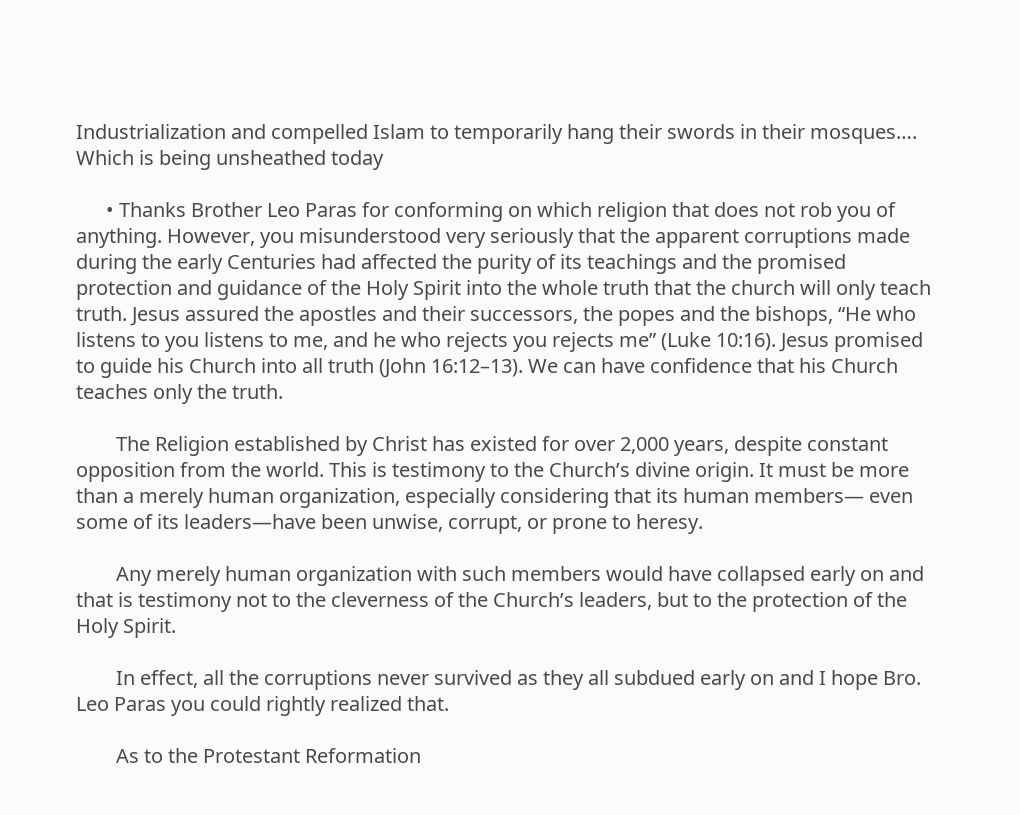Industrialization and compelled Islam to temporarily hang their swords in their mosques…. Which is being unsheathed today

      • Thanks Brother Leo Paras for conforming on which religion that does not rob you of anything. However, you misunderstood very seriously that the apparent corruptions made during the early Centuries had affected the purity of its teachings and the promised protection and guidance of the Holy Spirit into the whole truth that the church will only teach truth. Jesus assured the apostles and their successors, the popes and the bishops, “He who listens to you listens to me, and he who rejects you rejects me” (Luke 10:16). Jesus promised to guide his Church into all truth (John 16:12–13). We can have confidence that his Church teaches only the truth.

        The Religion established by Christ has existed for over 2,000 years, despite constant opposition from the world. This is testimony to the Church’s divine origin. It must be more than a merely human organization, especially considering that its human members— even some of its leaders—have been unwise, corrupt, or prone to heresy.

        Any merely human organization with such members would have collapsed early on and that is testimony not to the cleverness of the Church’s leaders, but to the protection of the Holy Spirit.

        In effect, all the corruptions never survived as they all subdued early on and I hope Bro. Leo Paras you could rightly realized that.

        As to the Protestant Reformation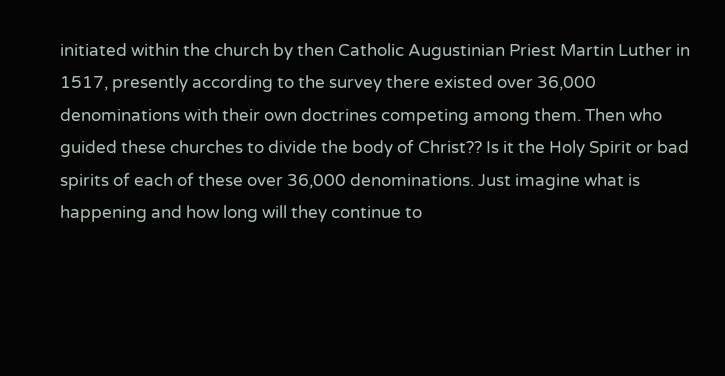initiated within the church by then Catholic Augustinian Priest Martin Luther in 1517, presently according to the survey there existed over 36,000 denominations with their own doctrines competing among them. Then who guided these churches to divide the body of Christ?? Is it the Holy Spirit or bad spirits of each of these over 36,000 denominations. Just imagine what is happening and how long will they continue to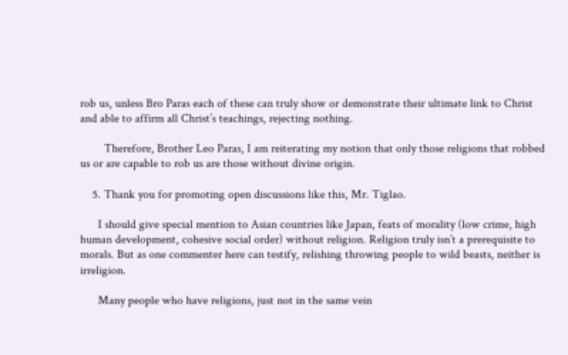rob us, unless Bro Paras each of these can truly show or demonstrate their ultimate link to Christ and able to affirm all Christ’s teachings, rejecting nothing.

        Therefore, Brother Leo Paras, I am reiterating my notion that only those religions that robbed us or are capable to rob us are those without divine origin.

    5. Thank you for promoting open discussions like this, Mr. Tiglao.

      I should give special mention to Asian countries like Japan, feats of morality (low crime, high human development, cohesive social order) without religion. Religion truly isn’t a prerequisite to morals. But as one commenter here can testify, relishing throwing people to wild beasts, neither is irreligion.

      Many people who have religions, just not in the same vein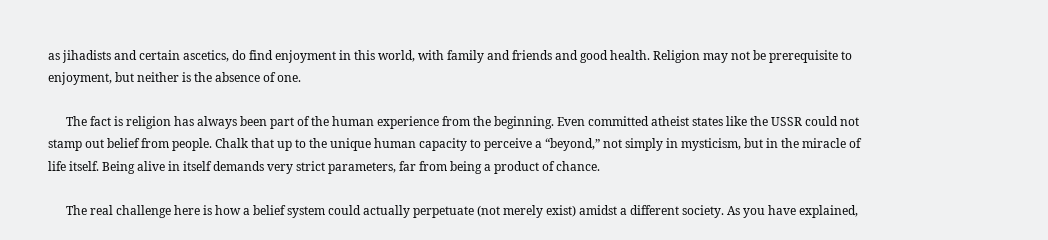as jihadists and certain ascetics, do find enjoyment in this world, with family and friends and good health. Religion may not be prerequisite to enjoyment, but neither is the absence of one.

      The fact is religion has always been part of the human experience from the beginning. Even committed atheist states like the USSR could not stamp out belief from people. Chalk that up to the unique human capacity to perceive a “beyond,” not simply in mysticism, but in the miracle of life itself. Being alive in itself demands very strict parameters, far from being a product of chance.

      The real challenge here is how a belief system could actually perpetuate (not merely exist) amidst a different society. As you have explained,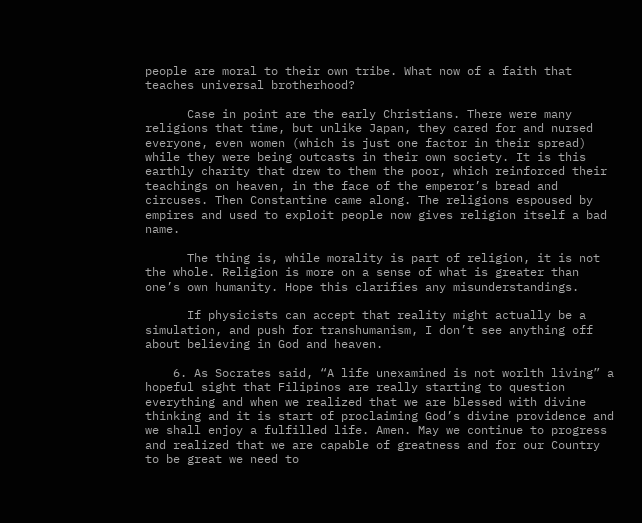people are moral to their own tribe. What now of a faith that teaches universal brotherhood?

      Case in point are the early Christians. There were many religions that time, but unlike Japan, they cared for and nursed everyone, even women (which is just one factor in their spread) while they were being outcasts in their own society. It is this earthly charity that drew to them the poor, which reinforced their teachings on heaven, in the face of the emperor’s bread and circuses. Then Constantine came along. The religions espoused by empires and used to exploit people now gives religion itself a bad name.

      The thing is, while morality is part of religion, it is not the whole. Religion is more on a sense of what is greater than one’s own humanity. Hope this clarifies any misunderstandings.

      If physicists can accept that reality might actually be a simulation, and push for transhumanism, I don’t see anything off about believing in God and heaven.

    6. As Socrates said, “A life unexamined is not worlth living” a hopeful sight that Filipinos are really starting to question everything and when we realized that we are blessed with divine thinking and it is start of proclaiming God’s divine providence and we shall enjoy a fulfilled life. Amen. May we continue to progress and realized that we are capable of greatness and for our Country to be great we need to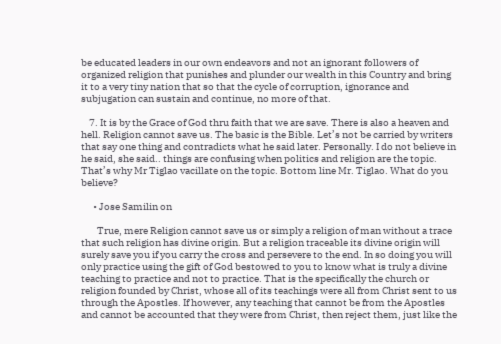be educated leaders in our own endeavors and not an ignorant followers of organized religion that punishes and plunder our wealth in this Country and bring it to a very tiny nation that so that the cycle of corruption, ignorance and subjugation can sustain and continue, no more of that.

    7. It is by the Grace of God thru faith that we are save. There is also a heaven and hell. Religion cannot save us. The basic is the Bible. Let’s not be carried by writers that say one thing and contradicts what he said later. Personally. I do not believe in he said, she said.. things are confusing when politics and religion are the topic. That’s why Mr Tiglao vacillate on the topic. Bottom line Mr. Tiglao. What do you believe?

      • Jose Samilin on

        True, mere Religion cannot save us or simply a religion of man without a trace that such religion has divine origin. But a religion traceable its divine origin will surely save you if you carry the cross and persevere to the end. In so doing you will only practice using the gift of God bestowed to you to know what is truly a divine teaching to practice and not to practice. That is the specifically the church or religion founded by Christ, whose all of its teachings were all from Christ sent to us through the Apostles. If however, any teaching that cannot be from the Apostles and cannot be accounted that they were from Christ, then reject them, just like the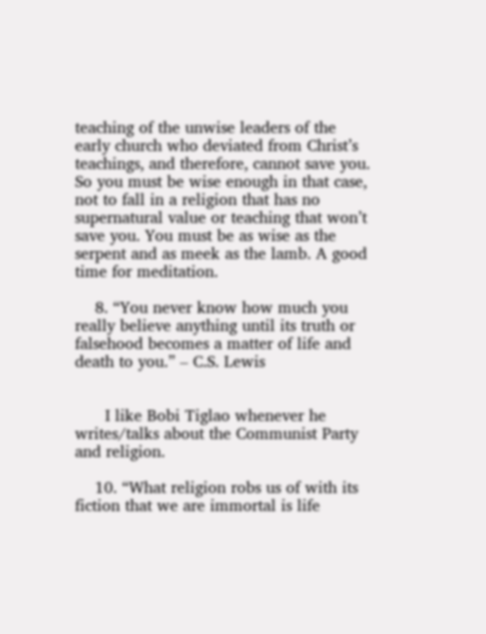teaching of the unwise leaders of the early church who deviated from Christ’s teachings, and therefore, cannot save you. So you must be wise enough in that case, not to fall in a religion that has no supernatural value or teaching that won’t save you. You must be as wise as the serpent and as meek as the lamb. A good time for meditation.

    8. “You never know how much you really believe anything until its truth or falsehood becomes a matter of life and death to you.” – C.S. Lewis


      I like Bobi Tiglao whenever he writes/talks about the Communist Party and religion.

    10. “What religion robs us of with its fiction that we are immortal is life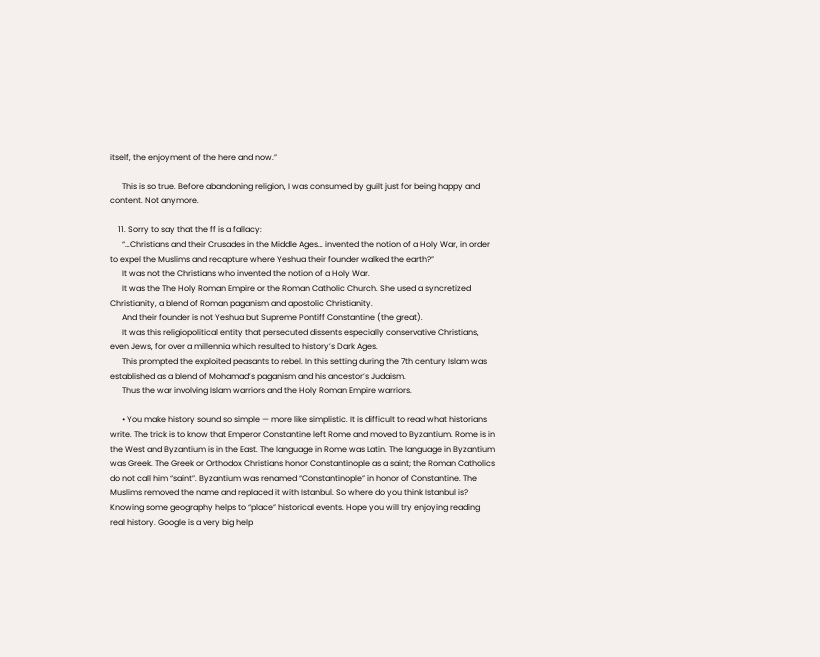itself, the enjoyment of the here and now.”

      This is so true. Before abandoning religion, I was consumed by guilt just for being happy and content. Not anymore.

    11. Sorry to say that the ff is a fallacy:
      “…Christians and their Crusades in the Middle Ages… invented the notion of a Holy War, in order to expel the Muslims and recapture where Yeshua their founder walked the earth?”
      It was not the Christians who invented the notion of a Holy War.
      It was the The Holy Roman Empire or the Roman Catholic Church. She used a syncretized Christianity, a blend of Roman paganism and apostolic Christianity.
      And their founder is not Yeshua but Supreme Pontiff Constantine (the great).
      It was this religiopolitical entity that persecuted dissents especially conservative Christians, even Jews, for over a millennia which resulted to history’s Dark Ages.
      This prompted the exploited peasants to rebel. In this setting during the 7th century Islam was established as a blend of Mohamad’s paganism and his ancestor’s Judaism.
      Thus the war involving Islam warriors and the Holy Roman Empire warriors.

      • You make history sound so simple — more like simplistic. It is difficult to read what historians write. The trick is to know that Emperor Constantine left Rome and moved to Byzantium. Rome is in the West and Byzantium is in the East. The language in Rome was Latin. The language in Byzantium was Greek. The Greek or Orthodox Christians honor Constantinople as a saint; the Roman Catholics do not call him “saint”. Byzantium was renamed “Constantinople” in honor of Constantine. The Muslims removed the name and replaced it with Istanbul. So where do you think Istanbul is? Knowing some geography helps to “place” historical events. Hope you will try enjoying reading real history. Google is a very big help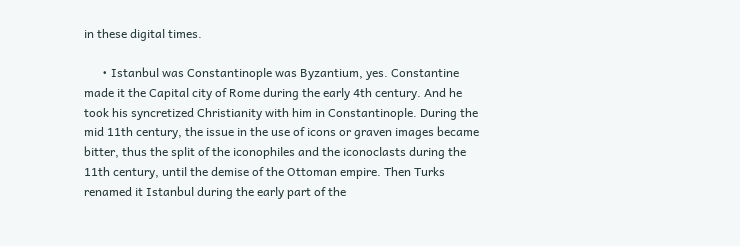in these digital times.

      • Istanbul was Constantinople was Byzantium, yes. Constantine made it the Capital city of Rome during the early 4th century. And he took his syncretized Christianity with him in Constantinople. During the mid 11th century, the issue in the use of icons or graven images became bitter, thus the split of the iconophiles and the iconoclasts during the 11th century, until the demise of the Ottoman empire. Then Turks renamed it Istanbul during the early part of the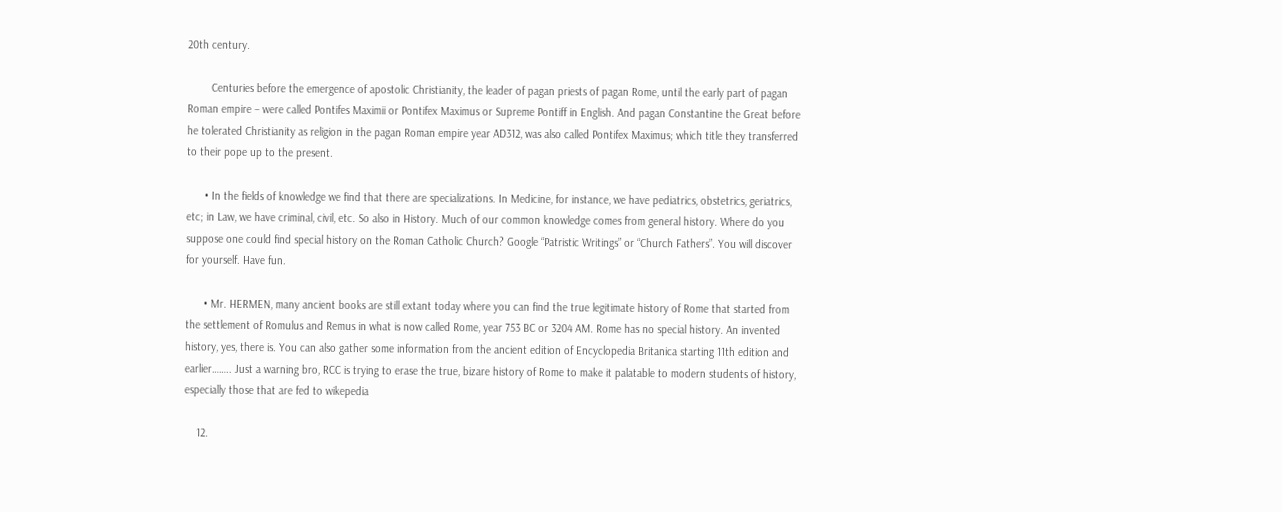20th century.

        Centuries before the emergence of apostolic Christianity, the leader of pagan priests of pagan Rome, until the early part of pagan Roman empire – were called Pontifes Maximii or Pontifex Maximus or Supreme Pontiff in English. And pagan Constantine the Great before he tolerated Christianity as religion in the pagan Roman empire year AD312, was also called Pontifex Maximus; which title they transferred to their pope up to the present.

      • In the fields of knowledge we find that there are specializations. In Medicine, for instance, we have pediatrics, obstetrics, geriatrics, etc; in Law, we have criminal, civil, etc. So also in History. Much of our common knowledge comes from general history. Where do you suppose one could find special history on the Roman Catholic Church? Google “Patristic Writings” or “Church Fathers”. You will discover for yourself. Have fun.

      • Mr. HERMEN, many ancient books are still extant today where you can find the true legitimate history of Rome that started from the settlement of Romulus and Remus in what is now called Rome, year 753 BC or 3204 AM. Rome has no special history. An invented history, yes, there is. You can also gather some information from the ancient edition of Encyclopedia Britanica starting 11th edition and earlier…….. Just a warning bro, RCC is trying to erase the true, bizare history of Rome to make it palatable to modern students of history, especially those that are fed to wikepedia

    12.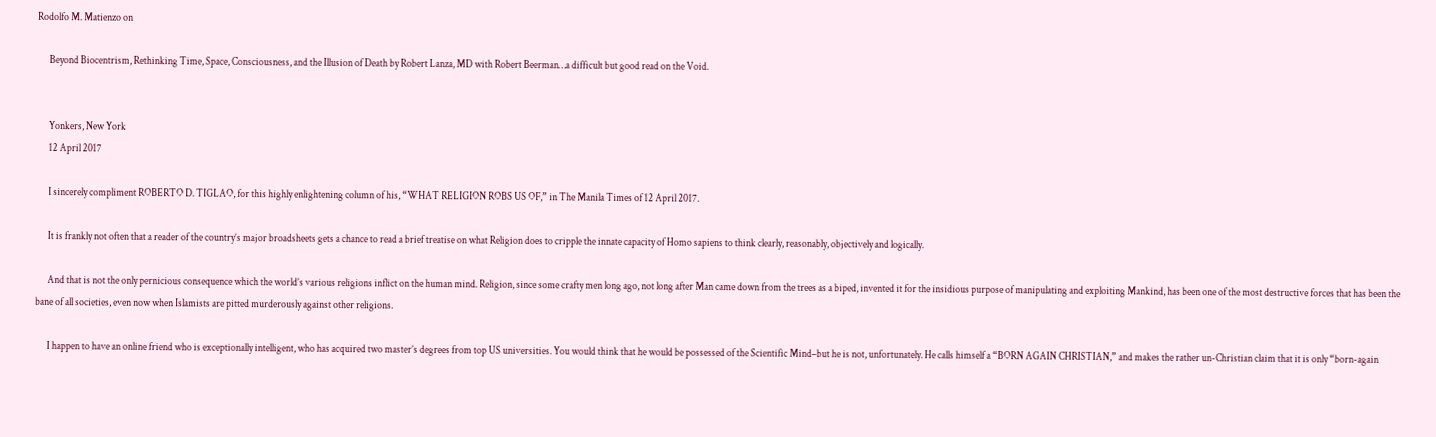Rodolfo M. Matienzo on

      Beyond Biocentrism, Rethinking Time, Space, Consciousness, and the Illusion of Death by Robert Lanza, MD with Robert Beerman…a difficult but good read on the Void.


      Yonkers, New York
      12 April 2017

      I sincerely compliment ROBERTO D. TIGLAO, for this highly enlightening column of his, “WHAT RELIGION ROBS US OF,” in The Manila Times of 12 April 2017.

      It is frankly not often that a reader of the country’s major broadsheets gets a chance to read a brief treatise on what Religion does to cripple the innate capacity of Homo sapiens to think clearly, reasonably, objectively and logically.

      And that is not the only pernicious consequence which the world’s various religions inflict on the human mind. Religion, since some crafty men long ago, not long after Man came down from the trees as a biped, invented it for the insidious purpose of manipulating and exploiting Mankind, has been one of the most destructive forces that has been the bane of all societies, even now when Islamists are pitted murderously against other religions.

      I happen to have an online friend who is exceptionally intelligent, who has acquired two master’s degrees from top US universities. You would think that he would be possessed of the Scientific Mind–but he is not, unfortunately. He calls himself a “BORN AGAIN CHRISTIAN,” and makes the rather un-Christian claim that it is only “born-again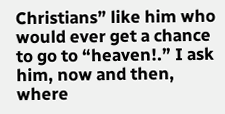Christians” like him who would ever get a chance to go to “heaven!.” I ask him, now and then, where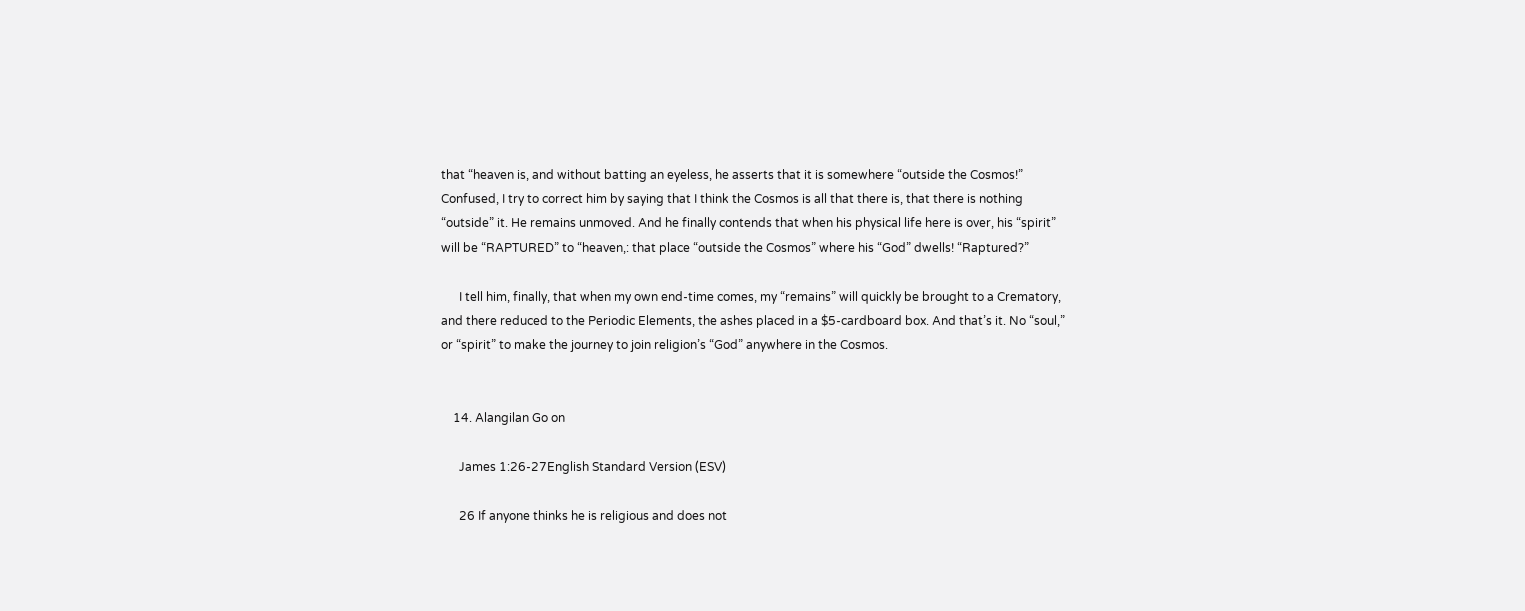that “heaven is, and without batting an eyeless, he asserts that it is somewhere “outside the Cosmos!” Confused, I try to correct him by saying that I think the Cosmos is all that there is, that there is nothing “outside” it. He remains unmoved. And he finally contends that when his physical life here is over, his “spirit” will be “RAPTURED” to “heaven,: that place “outside the Cosmos” where his “God” dwells! “Raptured?”

      I tell him, finally, that when my own end-time comes, my “remains” will quickly be brought to a Crematory, and there reduced to the Periodic Elements, the ashes placed in a $5-cardboard box. And that’s it. No “soul,” or “spirit” to make the journey to join religion’s “God” anywhere in the Cosmos.


    14. Alangilan Go on

      James 1:26-27English Standard Version (ESV)

      26 If anyone thinks he is religious and does not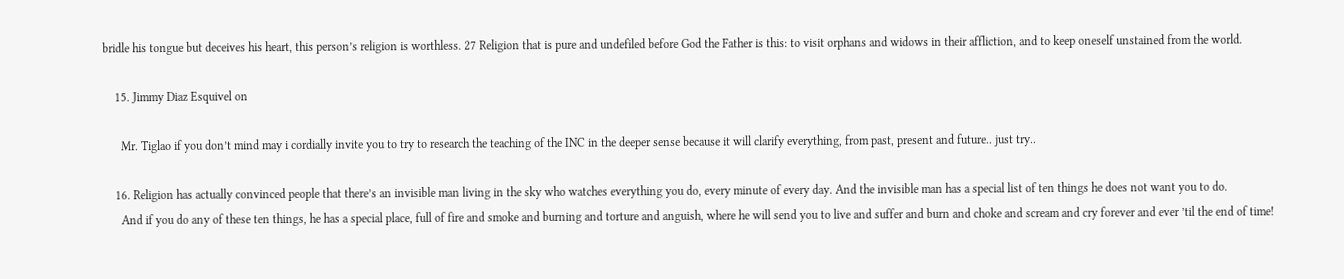bridle his tongue but deceives his heart, this person’s religion is worthless. 27 Religion that is pure and undefiled before God the Father is this: to visit orphans and widows in their affliction, and to keep oneself unstained from the world.

    15. Jimmy Diaz Esquivel on

      Mr. Tiglao if you don’t mind may i cordially invite you to try to research the teaching of the INC in the deeper sense because it will clarify everything, from past, present and future.. just try..

    16. Religion has actually convinced people that there’s an invisible man living in the sky who watches everything you do, every minute of every day. And the invisible man has a special list of ten things he does not want you to do.
      And if you do any of these ten things, he has a special place, full of fire and smoke and burning and torture and anguish, where he will send you to live and suffer and burn and choke and scream and cry forever and ever ’til the end of time!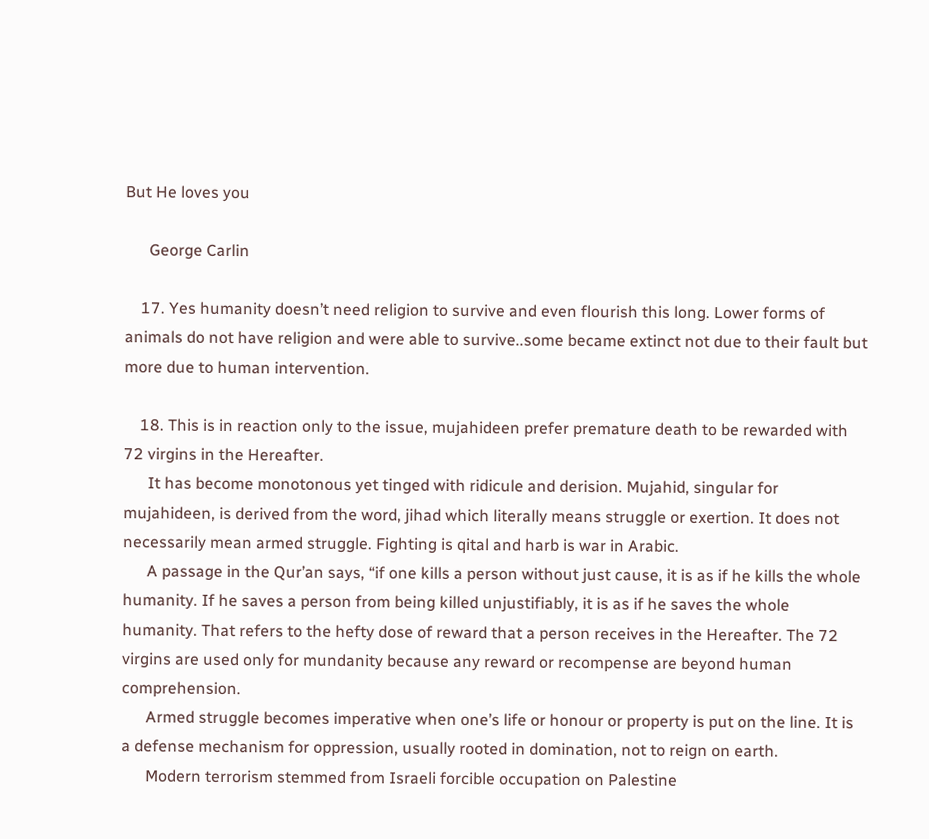But He loves you

      George Carlin

    17. Yes humanity doesn’t need religion to survive and even flourish this long. Lower forms of animals do not have religion and were able to survive..some became extinct not due to their fault but more due to human intervention.

    18. This is in reaction only to the issue, mujahideen prefer premature death to be rewarded with 72 virgins in the Hereafter.
      It has become monotonous yet tinged with ridicule and derision. Mujahid, singular for mujahideen, is derived from the word, jihad which literally means struggle or exertion. It does not necessarily mean armed struggle. Fighting is qital and harb is war in Arabic.
      A passage in the Qur’an says, “if one kills a person without just cause, it is as if he kills the whole humanity. If he saves a person from being killed unjustifiably, it is as if he saves the whole humanity. That refers to the hefty dose of reward that a person receives in the Hereafter. The 72 virgins are used only for mundanity because any reward or recompense are beyond human comprehension.
      Armed struggle becomes imperative when one’s life or honour or property is put on the line. It is a defense mechanism for oppression, usually rooted in domination, not to reign on earth.
      Modern terrorism stemmed from Israeli forcible occupation on Palestine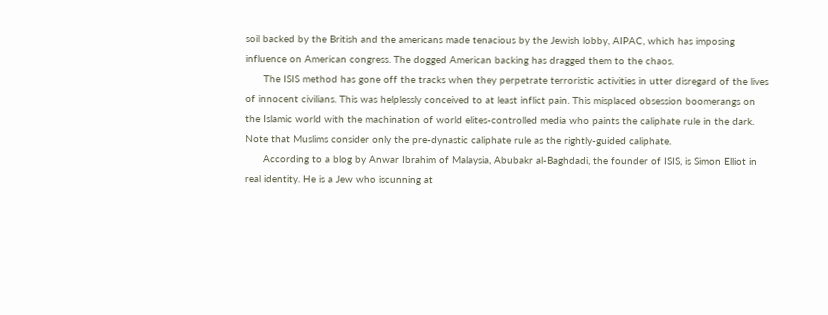soil backed by the British and the americans made tenacious by the Jewish lobby, AIPAC, which has imposing influence on American congress. The dogged American backing has dragged them to the chaos.
      The ISIS method has gone off the tracks when they perpetrate terroristic activities in utter disregard of the lives of innocent civilians. This was helplessly conceived to at least inflict pain. This misplaced obsession boomerangs on the Islamic world with the machination of world elites-controlled media who paints the caliphate rule in the dark. Note that Muslims consider only the pre-dynastic caliphate rule as the rightly-guided caliphate.
      According to a blog by Anwar Ibrahim of Malaysia, Abubakr al-Baghdadi, the founder of ISIS, is Simon Elliot in real identity. He is a Jew who iscunning at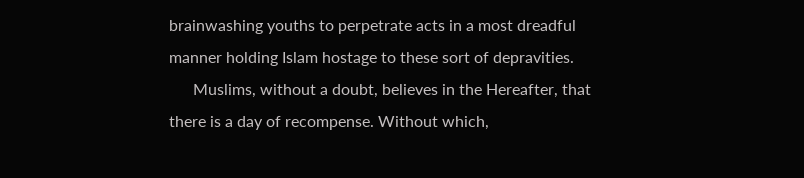brainwashing youths to perpetrate acts in a most dreadful manner holding Islam hostage to these sort of depravities.
      Muslims, without a doubt, believes in the Hereafter, that there is a day of recompense. Without which,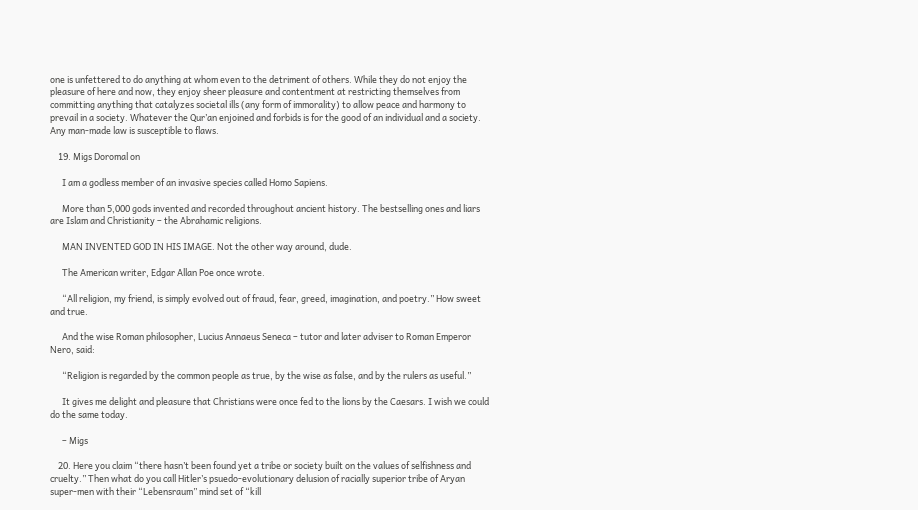one is unfettered to do anything at whom even to the detriment of others. While they do not enjoy the pleasure of here and now, they enjoy sheer pleasure and contentment at restricting themselves from committing anything that catalyzes societal ills (any form of immorality) to allow peace and harmony to prevail in a society. Whatever the Qur’an enjoined and forbids is for the good of an individual and a society. Any man-made law is susceptible to flaws.

    19. Migs Doromal on

      I am a godless member of an invasive species called Homo Sapiens.

      More than 5,000 gods invented and recorded throughout ancient history. The bestselling ones and liars are Islam and Christianity – the Abrahamic religions.

      MAN INVENTED GOD IN HIS IMAGE. Not the other way around, dude.

      The American writer, Edgar Allan Poe once wrote.

      “All religion, my friend, is simply evolved out of fraud, fear, greed, imagination, and poetry.” How sweet and true.

      And the wise Roman philosopher, Lucius Annaeus Seneca – tutor and later adviser to Roman Emperor Nero, said:

      “Religion is regarded by the common people as true, by the wise as false, and by the rulers as useful.”

      It gives me delight and pleasure that Christians were once fed to the lions by the Caesars. I wish we could do the same today.

      – Migs

    20. Here you claim “there hasn’t been found yet a tribe or society built on the values of selfishness and cruelty.” Then what do you call Hitler’s psuedo-evolutionary delusion of racially superior tribe of Aryan super-men with their “Lebensraum” mind set of “kill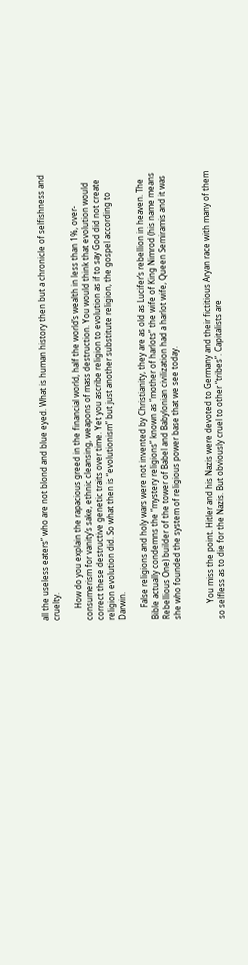all the useless eaters” who are not blond and blue eyed. What is human history then but a chronicle of selfishness and cruelty.

      How do you explain the rapacious greed in the financial world, half the world’s wealth in less than 1%, over-consumerism for vanity’s sake, ethnic cleansing, weapons of mass destruction. You would think that evolution would correct these destructive genetic traits over time. Yet you ascribe religion to evolution as if to say God did not create religion evolution did. So what then is “evolutionism” but just another substitute religion, the gospel according to Darwin.

      False religions and holy wars were not invented by Christianity, they are as old as Lucifer’s rebellion in heaven. The Bible actually condemns the “mystery religions” known as “mother of harlots” the wife of King Nimrod (his name means Rebellious One) builder of the tower of Babel and Babylonian civilization had a harlot wife, Queen Semiramis and it was she who founded the system of religious power base that we see today.


        You miss the point. Hitler and his Nazis were devoted to Germany and their fictitious Aryan race with many of them so selfless as to die for the Nazis. But obviously cruel to other “tribes”. Capitalists are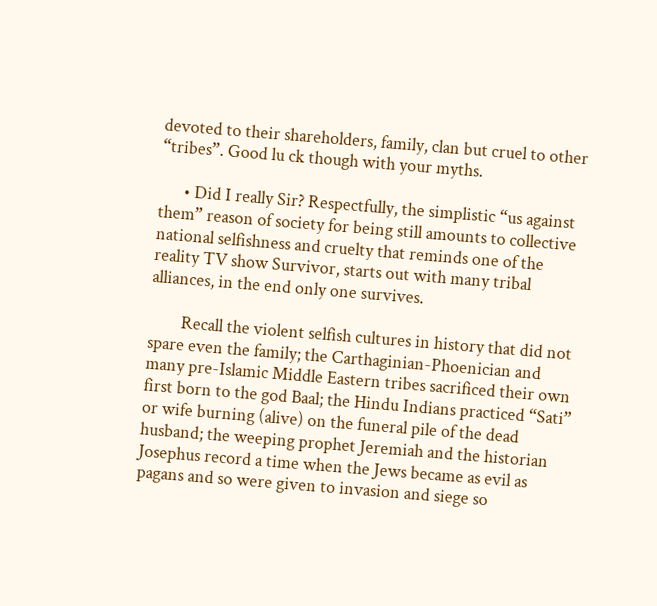devoted to their shareholders, family, clan but cruel to other “tribes”. Good lu ck though with your myths.

      • Did I really Sir? Respectfully, the simplistic “us against them” reason of society for being still amounts to collective national selfishness and cruelty that reminds one of the reality TV show Survivor, starts out with many tribal alliances, in the end only one survives.

        Recall the violent selfish cultures in history that did not spare even the family; the Carthaginian-Phoenician and many pre-Islamic Middle Eastern tribes sacrificed their own first born to the god Baal; the Hindu Indians practiced “Sati” or wife burning (alive) on the funeral pile of the dead husband; the weeping prophet Jeremiah and the historian Josephus record a time when the Jews became as evil as pagans and so were given to invasion and siege so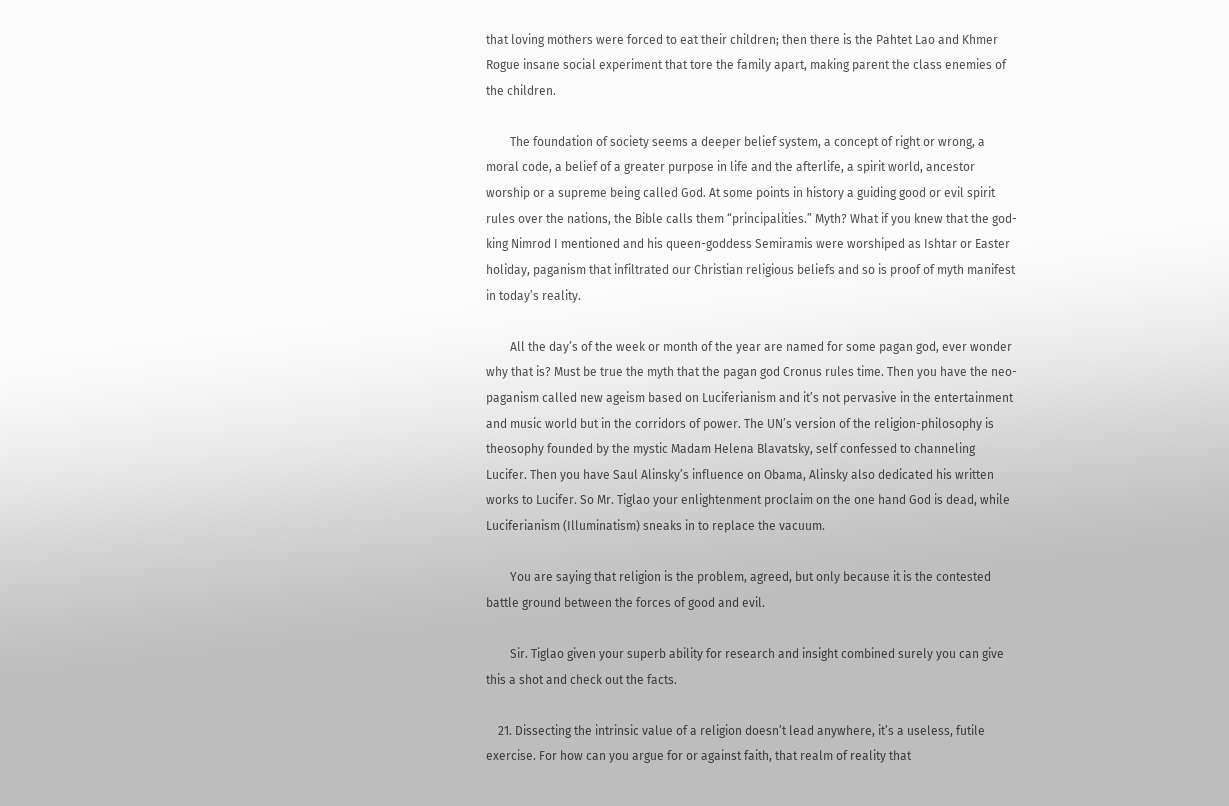that loving mothers were forced to eat their children; then there is the Pahtet Lao and Khmer Rogue insane social experiment that tore the family apart, making parent the class enemies of the children.

        The foundation of society seems a deeper belief system, a concept of right or wrong, a moral code, a belief of a greater purpose in life and the afterlife, a spirit world, ancestor worship or a supreme being called God. At some points in history a guiding good or evil spirit rules over the nations, the Bible calls them “principalities.” Myth? What if you knew that the god-king Nimrod I mentioned and his queen-goddess Semiramis were worshiped as Ishtar or Easter holiday, paganism that infiltrated our Christian religious beliefs and so is proof of myth manifest in today’s reality.

        All the day’s of the week or month of the year are named for some pagan god, ever wonder why that is? Must be true the myth that the pagan god Cronus rules time. Then you have the neo-paganism called new ageism based on Luciferianism and it’s not pervasive in the entertainment and music world but in the corridors of power. The UN’s version of the religion-philosophy is theosophy founded by the mystic Madam Helena Blavatsky, self confessed to channeling Lucifer. Then you have Saul Alinsky’s influence on Obama, Alinsky also dedicated his written works to Lucifer. So Mr. Tiglao your enlightenment proclaim on the one hand God is dead, while Luciferianism (Illuminatism) sneaks in to replace the vacuum.

        You are saying that religion is the problem, agreed, but only because it is the contested battle ground between the forces of good and evil.

        Sir. Tiglao given your superb ability for research and insight combined surely you can give this a shot and check out the facts.

    21. Dissecting the intrinsic value of a religion doesn’t lead anywhere, it’s a useless, futile exercise. For how can you argue for or against faith, that realm of reality that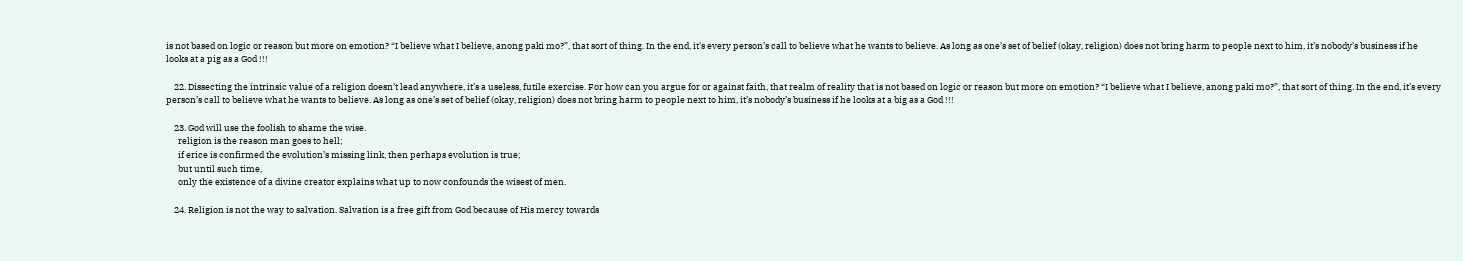is not based on logic or reason but more on emotion? “I believe what I believe, anong paki mo?”, that sort of thing. In the end, it’s every person’s call to believe what he wants to believe. As long as one’s set of belief (okay, religion) does not bring harm to people next to him, it’s nobody’s business if he looks at a pig as a God !!!

    22. Dissecting the intrinsic value of a religion doesn’t lead anywhere, it’s a useless, futile exercise. For how can you argue for or against faith, that realm of reality that is not based on logic or reason but more on emotion? “I believe what I believe, anong paki mo?”, that sort of thing. In the end, it’s every person’s call to believe what he wants to believe. As long as one’s set of belief (okay, religion) does not bring harm to people next to him, it’s nobody’s business if he looks at a big as a God !!!

    23. God will use the foolish to shame the wise.
      religion is the reason man goes to hell;
      if erice is confirmed the evolution’s missing link, then perhaps evolution is true;
      but until such time,
      only the existence of a divine creator explains what up to now confounds the wisest of men.

    24. Religion is not the way to salvation. Salvation is a free gift from God because of His mercy towards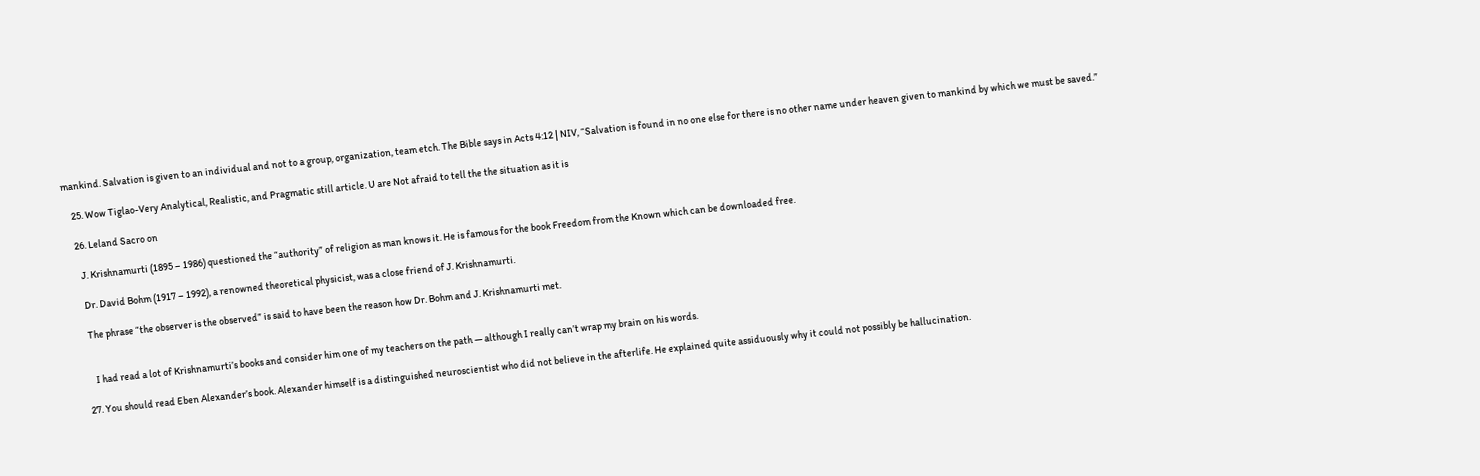mankind. Salvation is given to an individual and not to a group, organization, team etch. The Bible says in Acts 4:12 | NIV, “Salvation is found in no one else for there is no other name under heaven given to mankind by which we must be saved.”

    25. Wow Tiglao-Very Analytical, Realistic, and Pragmatic still article. U are Not afraid to tell the the situation as it is

    26. Leland Sacro on

      J. Krishnamurti (1895 – 1986) questioned the “authority” of religion as man knows it. He is famous for the book Freedom from the Known which can be downloaded free.

      Dr. David Bohm (1917 – 1992), a renowned theoretical physicist, was a close friend of J. Krishnamurti.

      The phrase “the observer is the observed” is said to have been the reason how Dr. Bohm and J. Krishnamurti met.


        I had read a lot of Krishnamurti’s books and consider him one of my teachers on the path — although I really can’t wrap my brain on his words.

    27. You should read Eben Alexander’s book. Alexander himself is a distinguished neuroscientist who did not believe in the afterlife. He explained quite assiduously why it could not possibly be hallucination.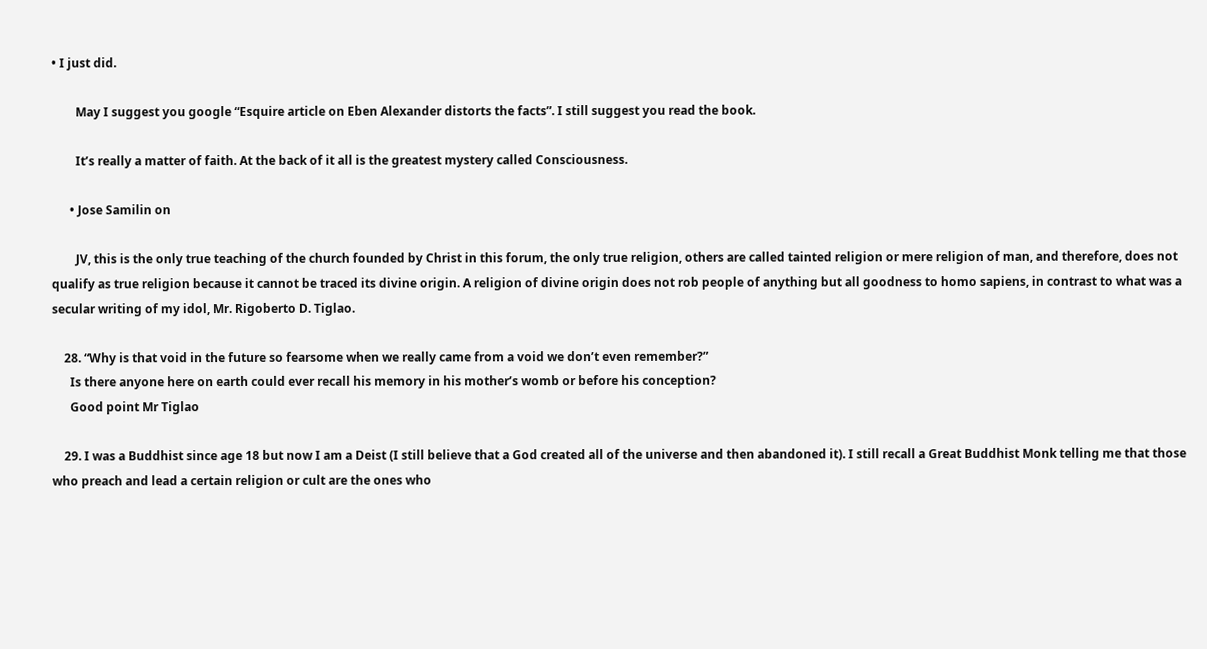• I just did.

        May I suggest you google “Esquire article on Eben Alexander distorts the facts”. I still suggest you read the book.

        It’s really a matter of faith. At the back of it all is the greatest mystery called Consciousness.

      • Jose Samilin on

        JV, this is the only true teaching of the church founded by Christ in this forum, the only true religion, others are called tainted religion or mere religion of man, and therefore, does not qualify as true religion because it cannot be traced its divine origin. A religion of divine origin does not rob people of anything but all goodness to homo sapiens, in contrast to what was a secular writing of my idol, Mr. Rigoberto D. Tiglao.

    28. “Why is that void in the future so fearsome when we really came from a void we don’t even remember?”
      Is there anyone here on earth could ever recall his memory in his mother’s womb or before his conception?
      Good point Mr Tiglao

    29. I was a Buddhist since age 18 but now I am a Deist (I still believe that a God created all of the universe and then abandoned it). I still recall a Great Buddhist Monk telling me that those who preach and lead a certain religion or cult are the ones who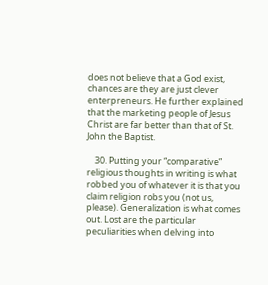does not believe that a God exist, chances are they are just clever enterpreneurs. He further explained that the marketing people of Jesus Christ are far better than that of St. John the Baptist.

    30. Putting your “comparative” religious thoughts in writing is what robbed you of whatever it is that you claim religion robs you (not us, please). Generalization is what comes out. Lost are the particular peculiarities when delving into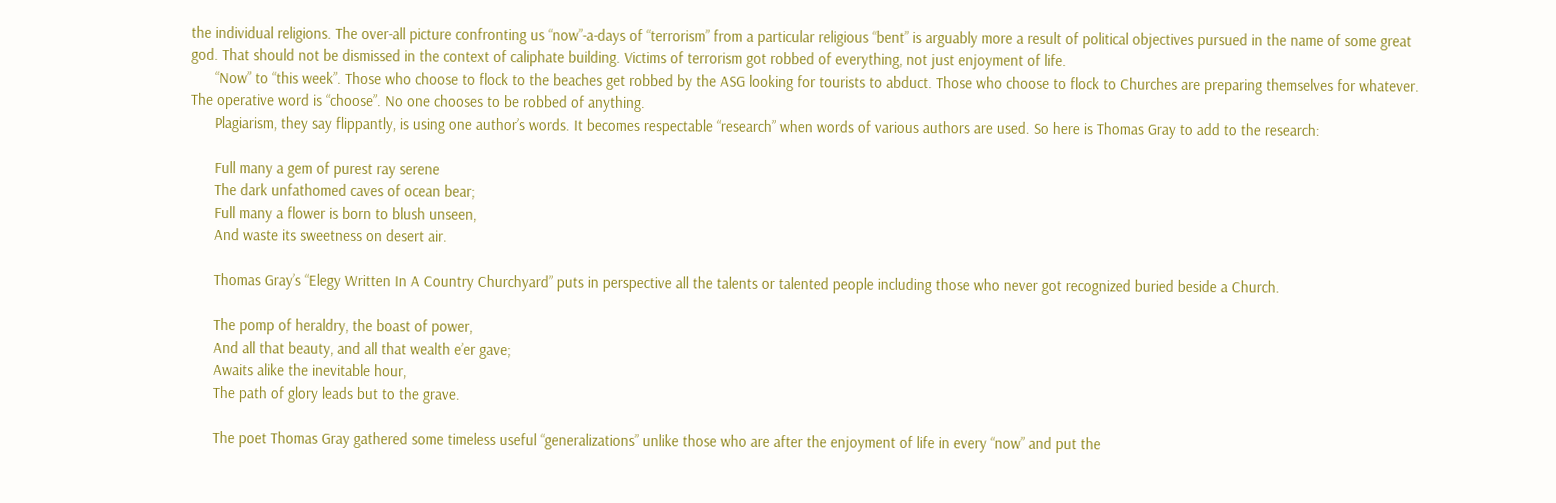the individual religions. The over-all picture confronting us “now”-a-days of “terrorism” from a particular religious “bent” is arguably more a result of political objectives pursued in the name of some great god. That should not be dismissed in the context of caliphate building. Victims of terrorism got robbed of everything, not just enjoyment of life.
      “Now” to “this week”. Those who choose to flock to the beaches get robbed by the ASG looking for tourists to abduct. Those who choose to flock to Churches are preparing themselves for whatever. The operative word is “choose”. No one chooses to be robbed of anything.
      Plagiarism, they say flippantly, is using one author’s words. It becomes respectable “research” when words of various authors are used. So here is Thomas Gray to add to the research:

      Full many a gem of purest ray serene
      The dark unfathomed caves of ocean bear;
      Full many a flower is born to blush unseen,
      And waste its sweetness on desert air.

      Thomas Gray’s “Elegy Written In A Country Churchyard” puts in perspective all the talents or talented people including those who never got recognized buried beside a Church.

      The pomp of heraldry, the boast of power,
      And all that beauty, and all that wealth e’er gave;
      Awaits alike the inevitable hour,
      The path of glory leads but to the grave.

      The poet Thomas Gray gathered some timeless useful “generalizations” unlike those who are after the enjoyment of life in every “now” and put the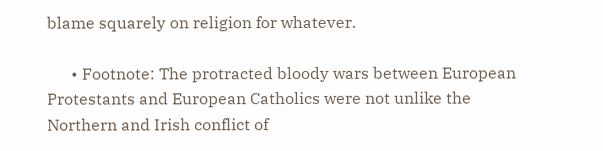blame squarely on religion for whatever.

      • Footnote: The protracted bloody wars between European Protestants and European Catholics were not unlike the Northern and Irish conflict of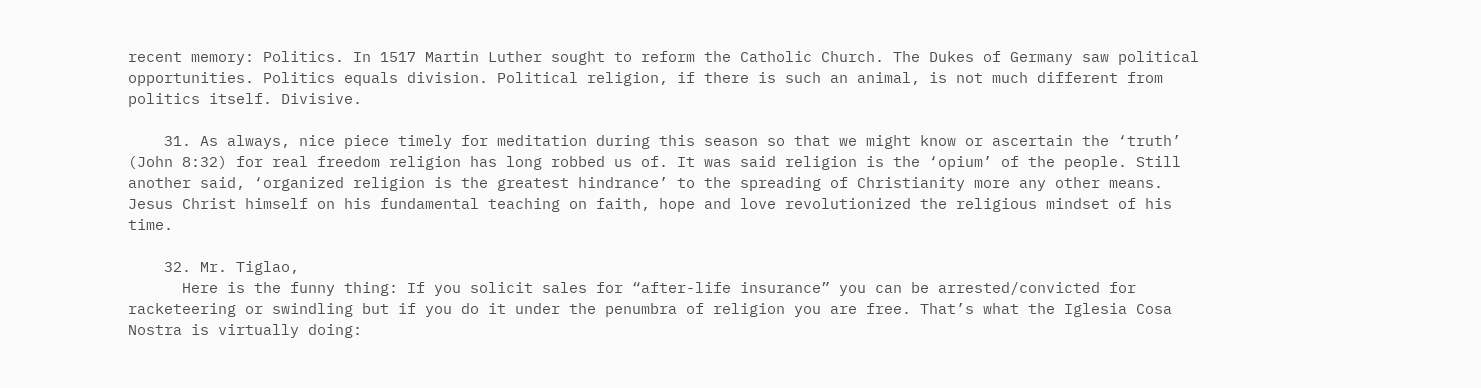recent memory: Politics. In 1517 Martin Luther sought to reform the Catholic Church. The Dukes of Germany saw political opportunities. Politics equals division. Political religion, if there is such an animal, is not much different from politics itself. Divisive.

    31. As always, nice piece timely for meditation during this season so that we might know or ascertain the ‘truth’ (John 8:32) for real freedom religion has long robbed us of. It was said religion is the ‘opium’ of the people. Still another said, ‘organized religion is the greatest hindrance’ to the spreading of Christianity more any other means. Jesus Christ himself on his fundamental teaching on faith, hope and love revolutionized the religious mindset of his time.

    32. Mr. Tiglao,
      Here is the funny thing: If you solicit sales for “after-life insurance” you can be arrested/convicted for racketeering or swindling but if you do it under the penumbra of religion you are free. That’s what the Iglesia Cosa Nostra is virtually doing: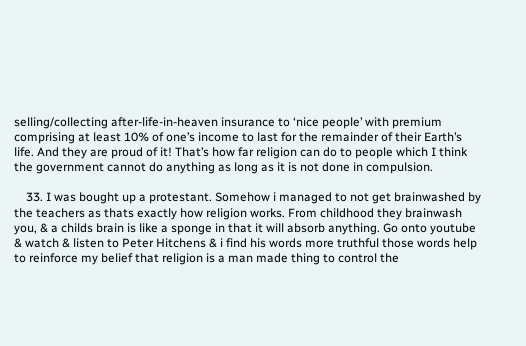selling/collecting after-life-in-heaven insurance to ‘nice people’ with premium comprising at least 10% of one’s income to last for the remainder of their Earth’s life. And they are proud of it! That’s how far religion can do to people which I think the government cannot do anything as long as it is not done in compulsion.

    33. I was bought up a protestant. Somehow i managed to not get brainwashed by the teachers as thats exactly how religion works. From childhood they brainwash you, & a childs brain is like a sponge in that it will absorb anything. Go onto youtube & watch & listen to Peter Hitchens & i find his words more truthful those words help to reinforce my belief that religion is a man made thing to control the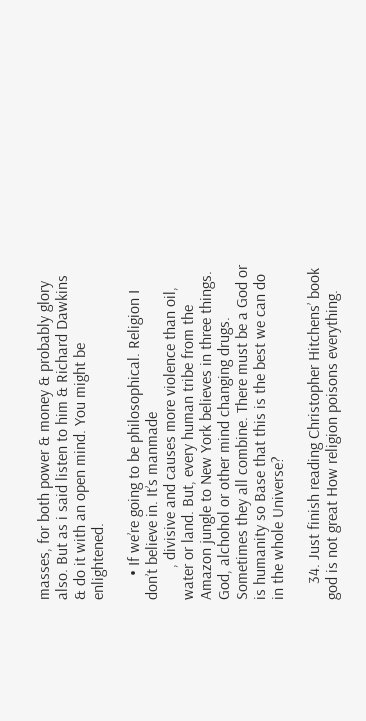masses, for both power & money & probably glory also. But as i said listen to him & Richard Dawkins & do it with an open mind. You might be enlightened.

      • If we’re going to be philosophical. Religion I don’t believe in. It’s manmade
        , divisive and causes more violence than oil, water or land. But, every human tribe from the Amazon jungle to New York believes in three things. God, alchohol or other mind changing drugs. Sometimes they all combine. There must be a God or is humanity so Base that this is the best we can do in the whole Universe?

    34. Just finish reading Christopher Hitchens’ book god is not great How religion poisons everything.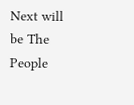Next will be The People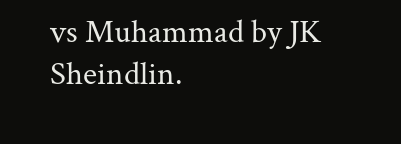vs Muhammad by JK Sheindlin.